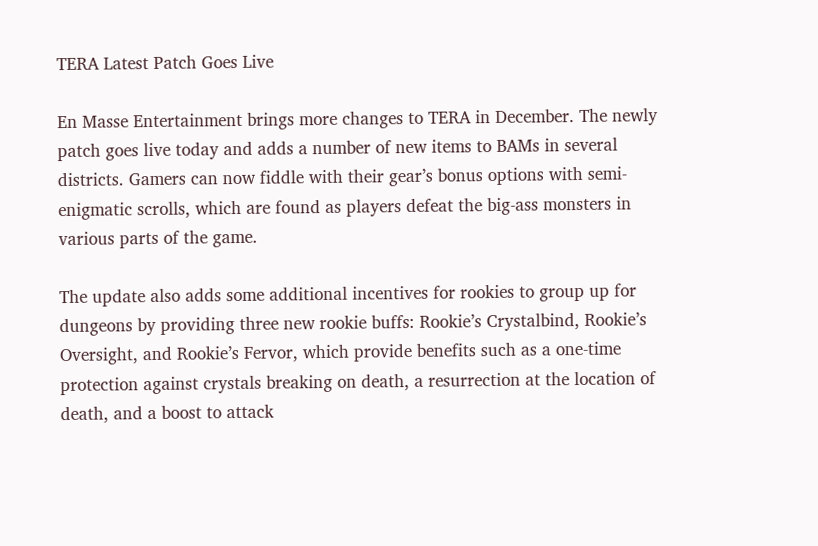TERA Latest Patch Goes Live

En Masse Entertainment brings more changes to TERA in December. The newly patch goes live today and adds a number of new items to BAMs in several districts. Gamers can now fiddle with their gear’s bonus options with semi-enigmatic scrolls, which are found as players defeat the big-ass monsters in various parts of the game.

The update also adds some additional incentives for rookies to group up for dungeons by providing three new rookie buffs: Rookie’s Crystalbind, Rookie’s Oversight, and Rookie’s Fervor, which provide benefits such as a one-time protection against crystals breaking on death, a resurrection at the location of death, and a boost to attack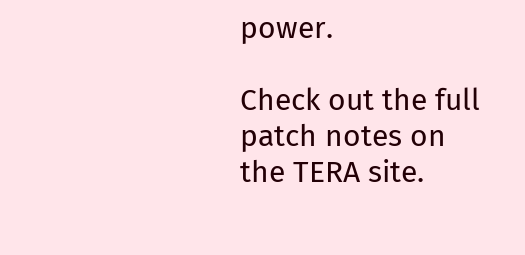power.

Check out the full patch notes on the TERA site.